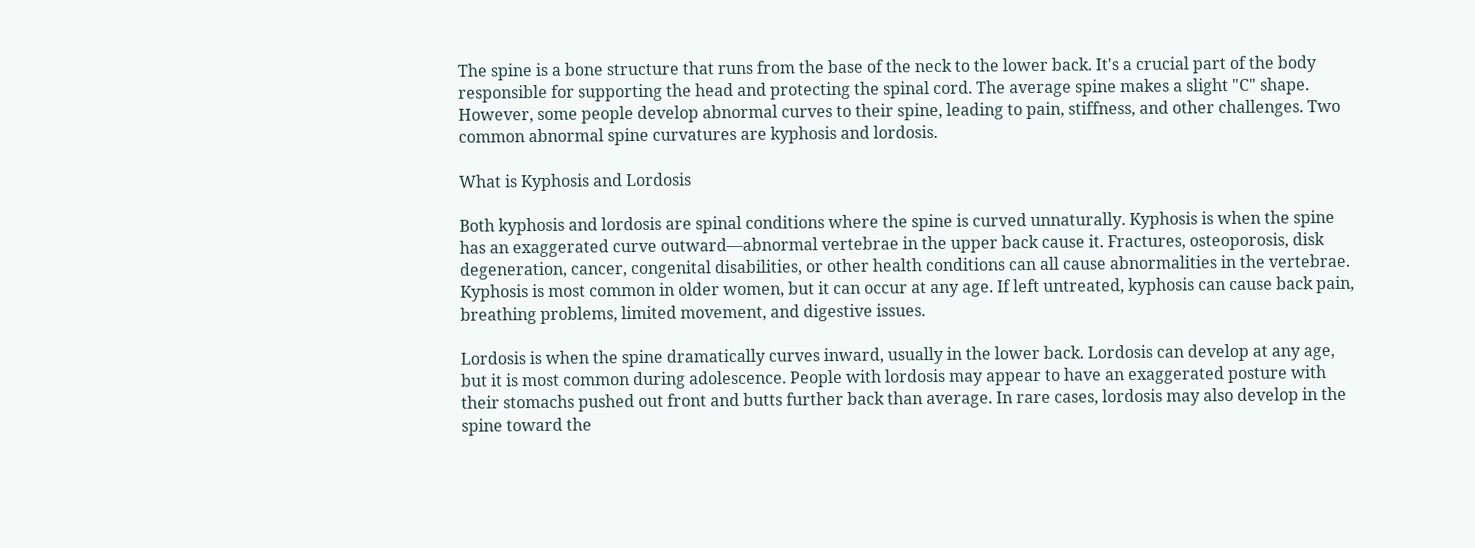The spine is a bone structure that runs from the base of the neck to the lower back. It's a crucial part of the body responsible for supporting the head and protecting the spinal cord. The average spine makes a slight "C" shape. However, some people develop abnormal curves to their spine, leading to pain, stiffness, and other challenges. Two common abnormal spine curvatures are kyphosis and lordosis.

What is Kyphosis and Lordosis

Both kyphosis and lordosis are spinal conditions where the spine is curved unnaturally. Kyphosis is when the spine has an exaggerated curve outward—abnormal vertebrae in the upper back cause it. Fractures, osteoporosis, disk degeneration, cancer, congenital disabilities, or other health conditions can all cause abnormalities in the vertebrae. Kyphosis is most common in older women, but it can occur at any age. If left untreated, kyphosis can cause back pain, breathing problems, limited movement, and digestive issues.

Lordosis is when the spine dramatically curves inward, usually in the lower back. Lordosis can develop at any age, but it is most common during adolescence. People with lordosis may appear to have an exaggerated posture with their stomachs pushed out front and butts further back than average. In rare cases, lordosis may also develop in the spine toward the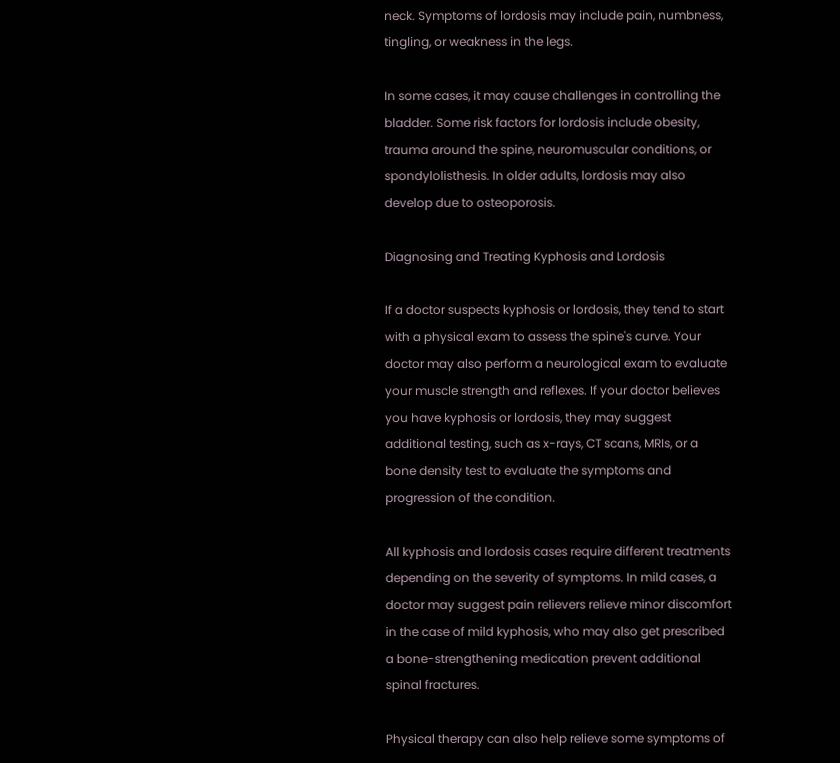neck. Symptoms of lordosis may include pain, numbness, tingling, or weakness in the legs.

In some cases, it may cause challenges in controlling the bladder. Some risk factors for lordosis include obesity, trauma around the spine, neuromuscular conditions, or spondylolisthesis. In older adults, lordosis may also develop due to osteoporosis.

Diagnosing and Treating Kyphosis and Lordosis

If a doctor suspects kyphosis or lordosis, they tend to start with a physical exam to assess the spine's curve. Your doctor may also perform a neurological exam to evaluate your muscle strength and reflexes. If your doctor believes you have kyphosis or lordosis, they may suggest additional testing, such as x-rays, CT scans, MRIs, or a bone density test to evaluate the symptoms and progression of the condition.

All kyphosis and lordosis cases require different treatments depending on the severity of symptoms. In mild cases, a doctor may suggest pain relievers relieve minor discomfort in the case of mild kyphosis, who may also get prescribed a bone-strengthening medication prevent additional spinal fractures.

Physical therapy can also help relieve some symptoms of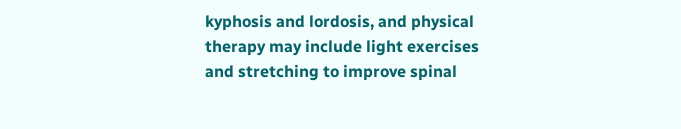kyphosis and lordosis, and physical therapy may include light exercises and stretching to improve spinal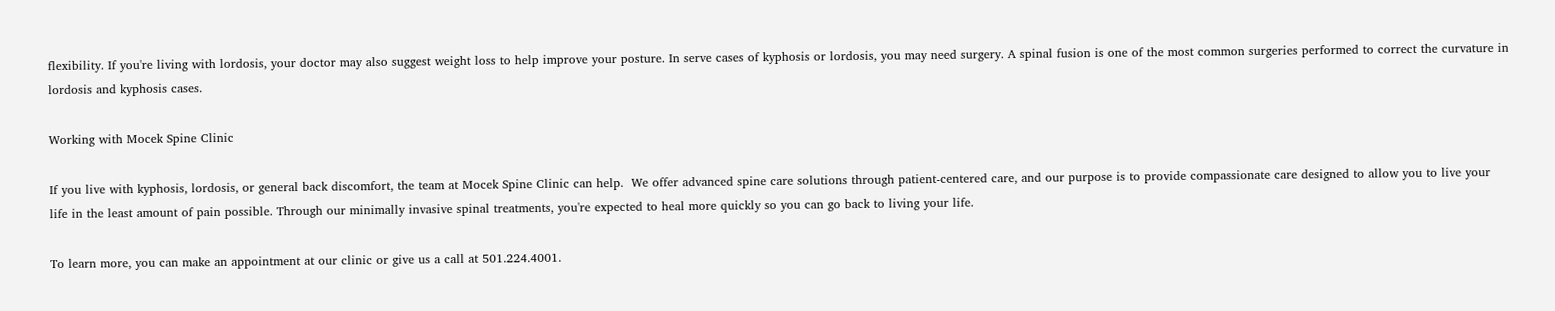flexibility. If you're living with lordosis, your doctor may also suggest weight loss to help improve your posture. In serve cases of kyphosis or lordosis, you may need surgery. A spinal fusion is one of the most common surgeries performed to correct the curvature in lordosis and kyphosis cases.

Working with Mocek Spine Clinic

If you live with kyphosis, lordosis, or general back discomfort, the team at Mocek Spine Clinic can help.  We offer advanced spine care solutions through patient-centered care, and our purpose is to provide compassionate care designed to allow you to live your life in the least amount of pain possible. Through our minimally invasive spinal treatments, you're expected to heal more quickly so you can go back to living your life.

To learn more, you can make an appointment at our clinic or give us a call at 501.224.4001.